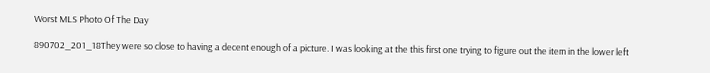Worst MLS Photo Of The Day

890702_201_18They were so close to having a decent enough of a picture. I was looking at the this first one trying to figure out the item in the lower left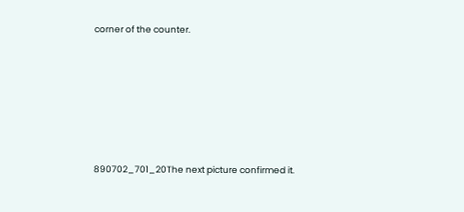corner of the counter.






890702_701_20The next picture confirmed it.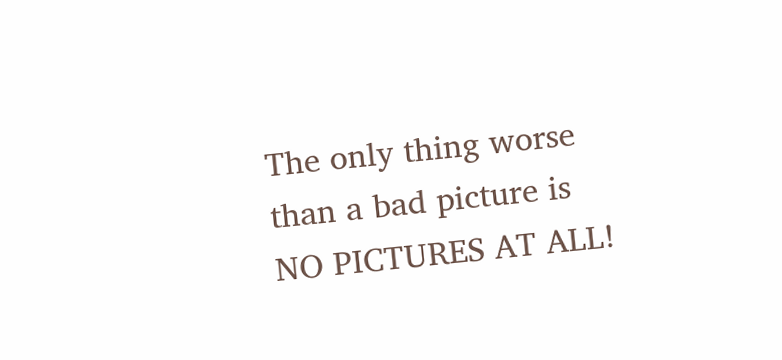The only thing worse than a bad picture is NO PICTURES AT ALL!